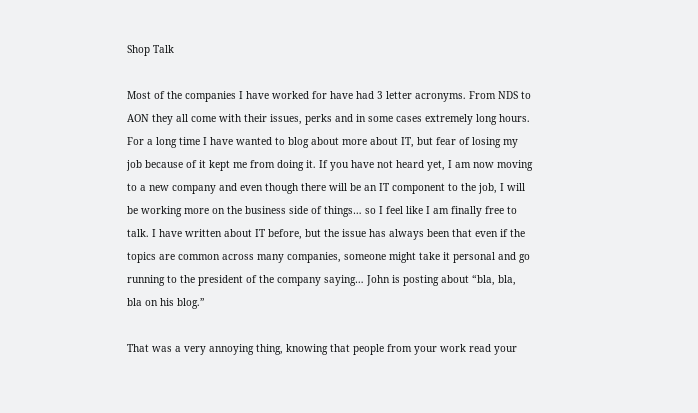Shop Talk

Most of the companies I have worked for have had 3 letter acronyms. From NDS to AON they all come with their issues, perks and in some cases extremely long hours. For a long time I have wanted to blog about more about IT, but fear of losing my job because of it kept me from doing it. If you have not heard yet, I am now moving to a new company and even though there will be an IT component to the job, I will be working more on the business side of things… so I feel like I am finally free to talk. I have written about IT before, but the issue has always been that even if the topics are common across many companies, someone might take it personal and go running to the president of the company saying… John is posting about “bla, bla, bla on his blog.”

That was a very annoying thing, knowing that people from your work read your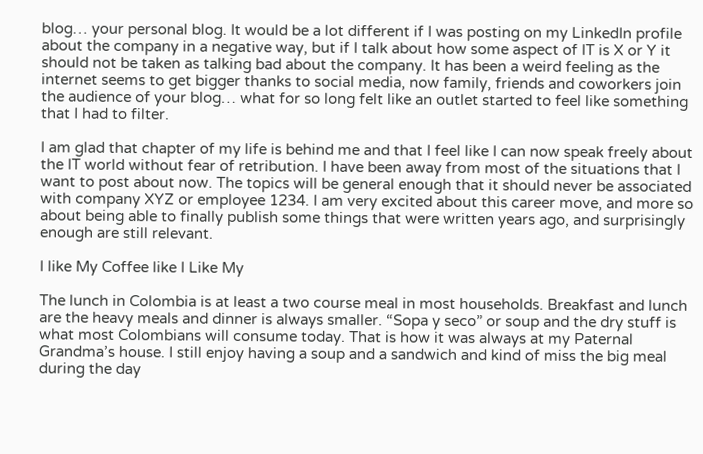blog… your personal blog. It would be a lot different if I was posting on my LinkedIn profile about the company in a negative way, but if I talk about how some aspect of IT is X or Y it should not be taken as talking bad about the company. It has been a weird feeling as the internet seems to get bigger thanks to social media, now family, friends and coworkers join the audience of your blog… what for so long felt like an outlet started to feel like something that I had to filter.

I am glad that chapter of my life is behind me and that I feel like I can now speak freely about the IT world without fear of retribution. I have been away from most of the situations that I want to post about now. The topics will be general enough that it should never be associated with company XYZ or employee 1234. I am very excited about this career move, and more so about being able to finally publish some things that were written years ago, and surprisingly enough are still relevant.

I like My Coffee like I Like My

The lunch in Colombia is at least a two course meal in most households. Breakfast and lunch are the heavy meals and dinner is always smaller. “Sopa y seco” or soup and the dry stuff is what most Colombians will consume today. That is how it was always at my Paternal Grandma’s house. I still enjoy having a soup and a sandwich and kind of miss the big meal during the day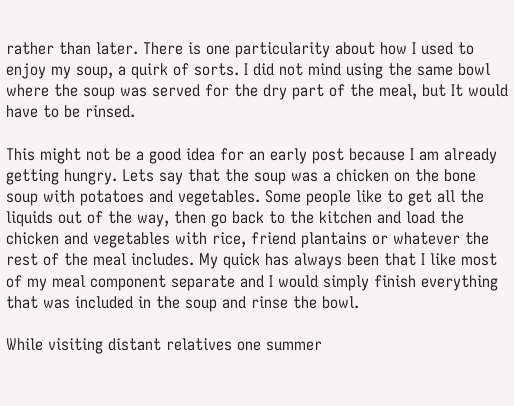rather than later. There is one particularity about how I used to enjoy my soup, a quirk of sorts. I did not mind using the same bowl where the soup was served for the dry part of the meal, but It would have to be rinsed.

This might not be a good idea for an early post because I am already getting hungry. Lets say that the soup was a chicken on the bone soup with potatoes and vegetables. Some people like to get all the liquids out of the way, then go back to the kitchen and load the chicken and vegetables with rice, friend plantains or whatever the rest of the meal includes. My quick has always been that I like most of my meal component separate and I would simply finish everything that was included in the soup and rinse the bowl.

While visiting distant relatives one summer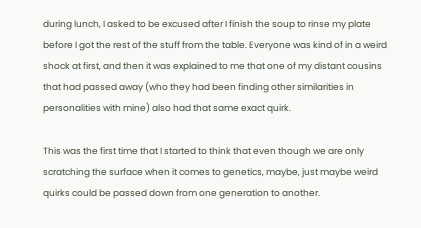during lunch, I asked to be excused after I finish the soup to rinse my plate before I got the rest of the stuff from the table. Everyone was kind of in a weird shock at first, and then it was explained to me that one of my distant cousins that had passed away (who they had been finding other similarities in personalities with mine) also had that same exact quirk.

This was the first time that I started to think that even though we are only scratching the surface when it comes to genetics, maybe, just maybe weird quirks could be passed down from one generation to another.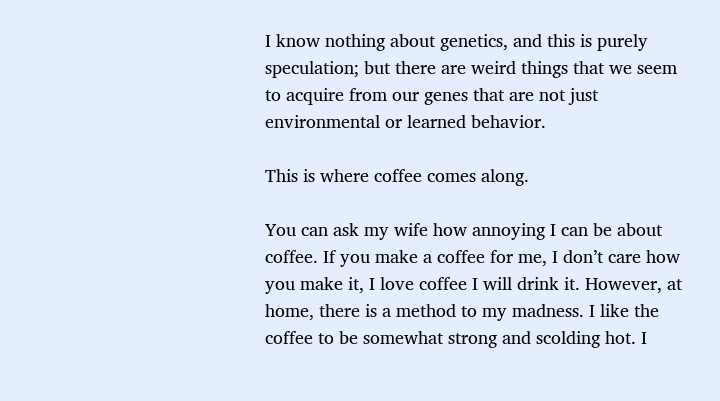I know nothing about genetics, and this is purely speculation; but there are weird things that we seem to acquire from our genes that are not just environmental or learned behavior.

This is where coffee comes along.

You can ask my wife how annoying I can be about coffee. If you make a coffee for me, I don’t care how you make it, I love coffee I will drink it. However, at home, there is a method to my madness. I like the coffee to be somewhat strong and scolding hot. I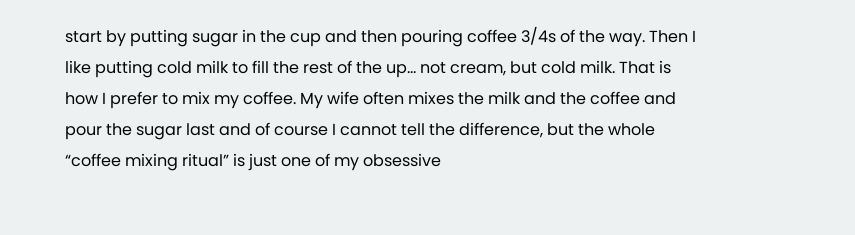start by putting sugar in the cup and then pouring coffee 3/4s of the way. Then I like putting cold milk to fill the rest of the up… not cream, but cold milk. That is how I prefer to mix my coffee. My wife often mixes the milk and the coffee and pour the sugar last and of course I cannot tell the difference, but the whole “coffee mixing ritual” is just one of my obsessive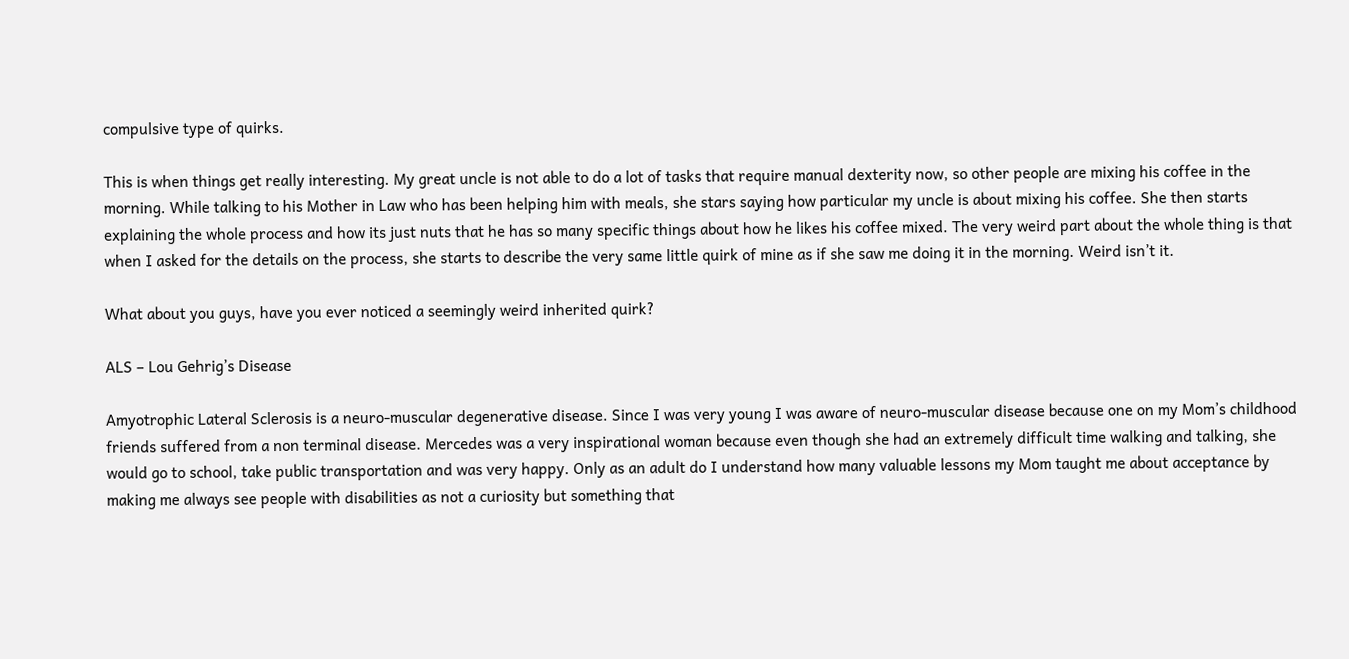compulsive type of quirks.

This is when things get really interesting. My great uncle is not able to do a lot of tasks that require manual dexterity now, so other people are mixing his coffee in the morning. While talking to his Mother in Law who has been helping him with meals, she stars saying how particular my uncle is about mixing his coffee. She then starts explaining the whole process and how its just nuts that he has so many specific things about how he likes his coffee mixed. The very weird part about the whole thing is that when I asked for the details on the process, she starts to describe the very same little quirk of mine as if she saw me doing it in the morning. Weird isn’t it.

What about you guys, have you ever noticed a seemingly weird inherited quirk?

ALS – Lou Gehrig’s Disease

Amyotrophic Lateral Sclerosis is a neuro-muscular degenerative disease. Since I was very young I was aware of neuro-muscular disease because one on my Mom’s childhood friends suffered from a non terminal disease. Mercedes was a very inspirational woman because even though she had an extremely difficult time walking and talking, she would go to school, take public transportation and was very happy. Only as an adult do I understand how many valuable lessons my Mom taught me about acceptance by making me always see people with disabilities as not a curiosity but something that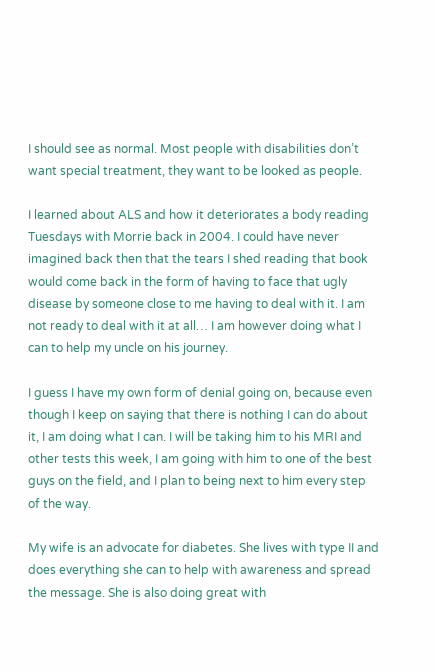I should see as normal. Most people with disabilities don’t want special treatment, they want to be looked as people.

I learned about ALS and how it deteriorates a body reading Tuesdays with Morrie back in 2004. I could have never imagined back then that the tears I shed reading that book would come back in the form of having to face that ugly disease by someone close to me having to deal with it. I am not ready to deal with it at all… I am however doing what I can to help my uncle on his journey.

I guess I have my own form of denial going on, because even though I keep on saying that there is nothing I can do about it, I am doing what I can. I will be taking him to his MRI and other tests this week, I am going with him to one of the best guys on the field, and I plan to being next to him every step of the way.

My wife is an advocate for diabetes. She lives with type II and does everything she can to help with awareness and spread the message. She is also doing great with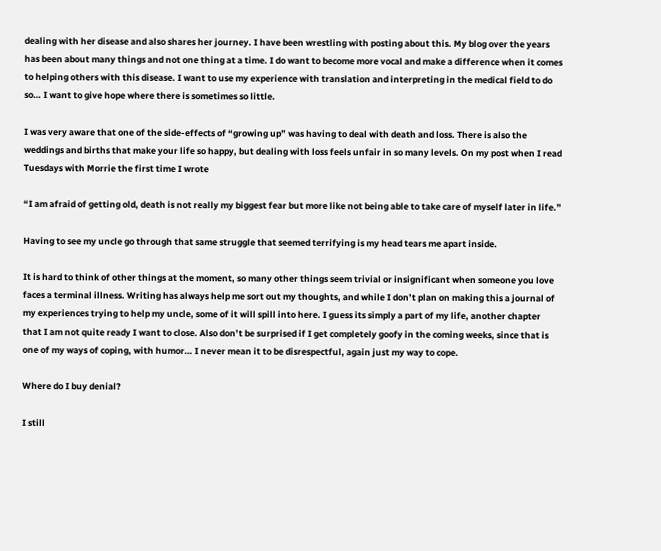dealing with her disease and also shares her journey. I have been wrestling with posting about this. My blog over the years has been about many things and not one thing at a time. I do want to become more vocal and make a difference when it comes to helping others with this disease. I want to use my experience with translation and interpreting in the medical field to do so… I want to give hope where there is sometimes so little.

I was very aware that one of the side-effects of “growing up” was having to deal with death and loss. There is also the weddings and births that make your life so happy, but dealing with loss feels unfair in so many levels. On my post when I read Tuesdays with Morrie the first time I wrote

“I am afraid of getting old, death is not really my biggest fear but more like not being able to take care of myself later in life.”

Having to see my uncle go through that same struggle that seemed terrifying is my head tears me apart inside.

It is hard to think of other things at the moment, so many other things seem trivial or insignificant when someone you love faces a terminal illness. Writing has always help me sort out my thoughts, and while I don’t plan on making this a journal of my experiences trying to help my uncle, some of it will spill into here. I guess its simply a part of my life, another chapter that I am not quite ready I want to close. Also don’t be surprised if I get completely goofy in the coming weeks, since that is one of my ways of coping, with humor… I never mean it to be disrespectful, again just my way to cope.

Where do I buy denial?

I still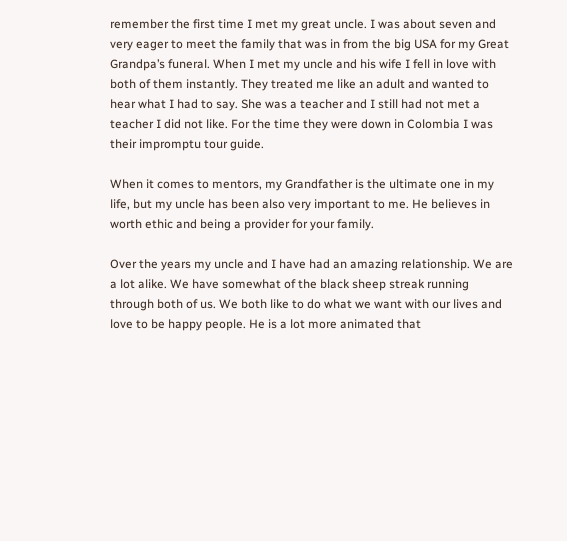remember the first time I met my great uncle. I was about seven and very eager to meet the family that was in from the big USA for my Great Grandpa’s funeral. When I met my uncle and his wife I fell in love with both of them instantly. They treated me like an adult and wanted to hear what I had to say. She was a teacher and I still had not met a teacher I did not like. For the time they were down in Colombia I was their impromptu tour guide.

When it comes to mentors, my Grandfather is the ultimate one in my life, but my uncle has been also very important to me. He believes in worth ethic and being a provider for your family.

Over the years my uncle and I have had an amazing relationship. We are a lot alike. We have somewhat of the black sheep streak running through both of us. We both like to do what we want with our lives and love to be happy people. He is a lot more animated that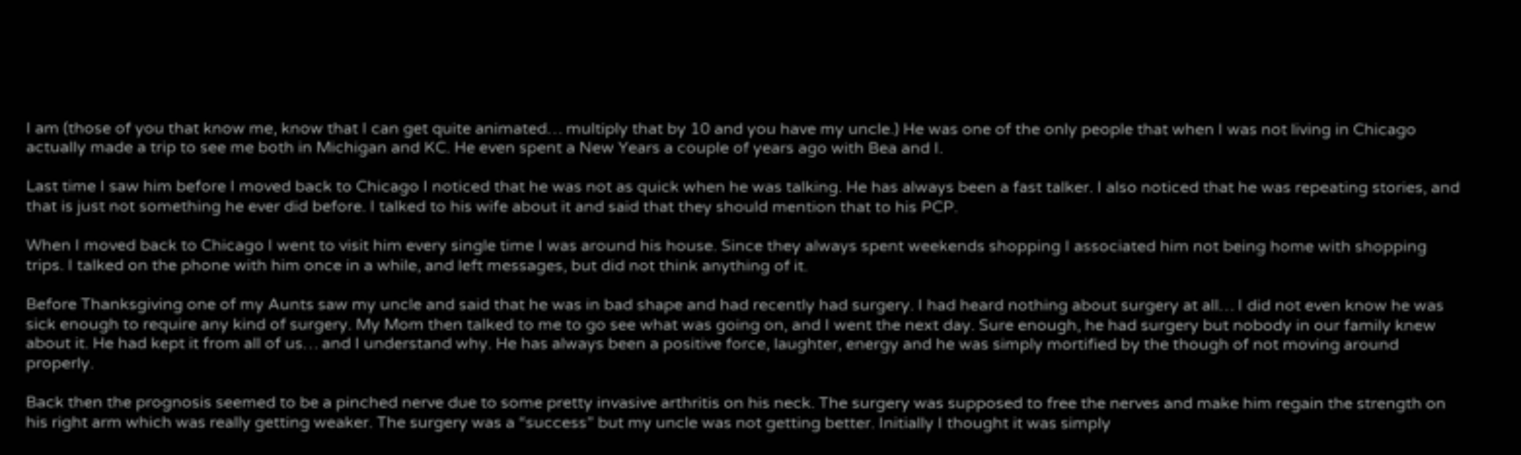I am (those of you that know me, know that I can get quite animated… multiply that by 10 and you have my uncle.) He was one of the only people that when I was not living in Chicago actually made a trip to see me both in Michigan and KC. He even spent a New Years a couple of years ago with Bea and I.

Last time I saw him before I moved back to Chicago I noticed that he was not as quick when he was talking. He has always been a fast talker. I also noticed that he was repeating stories, and that is just not something he ever did before. I talked to his wife about it and said that they should mention that to his PCP.

When I moved back to Chicago I went to visit him every single time I was around his house. Since they always spent weekends shopping I associated him not being home with shopping trips. I talked on the phone with him once in a while, and left messages, but did not think anything of it.

Before Thanksgiving one of my Aunts saw my uncle and said that he was in bad shape and had recently had surgery. I had heard nothing about surgery at all… I did not even know he was sick enough to require any kind of surgery. My Mom then talked to me to go see what was going on, and I went the next day. Sure enough, he had surgery but nobody in our family knew about it. He had kept it from all of us… and I understand why. He has always been a positive force, laughter, energy and he was simply mortified by the though of not moving around properly.

Back then the prognosis seemed to be a pinched nerve due to some pretty invasive arthritis on his neck. The surgery was supposed to free the nerves and make him regain the strength on his right arm which was really getting weaker. The surgery was a “success” but my uncle was not getting better. Initially I thought it was simply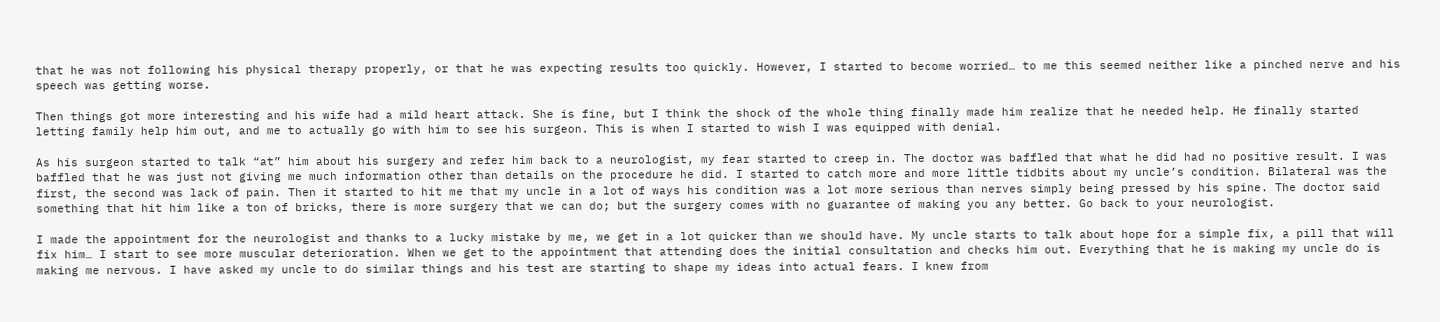that he was not following his physical therapy properly, or that he was expecting results too quickly. However, I started to become worried… to me this seemed neither like a pinched nerve and his speech was getting worse.

Then things got more interesting and his wife had a mild heart attack. She is fine, but I think the shock of the whole thing finally made him realize that he needed help. He finally started letting family help him out, and me to actually go with him to see his surgeon. This is when I started to wish I was equipped with denial.

As his surgeon started to talk “at” him about his surgery and refer him back to a neurologist, my fear started to creep in. The doctor was baffled that what he did had no positive result. I was baffled that he was just not giving me much information other than details on the procedure he did. I started to catch more and more little tidbits about my uncle’s condition. Bilateral was the first, the second was lack of pain. Then it started to hit me that my uncle in a lot of ways his condition was a lot more serious than nerves simply being pressed by his spine. The doctor said something that hit him like a ton of bricks, there is more surgery that we can do; but the surgery comes with no guarantee of making you any better. Go back to your neurologist.

I made the appointment for the neurologist and thanks to a lucky mistake by me, we get in a lot quicker than we should have. My uncle starts to talk about hope for a simple fix, a pill that will fix him… I start to see more muscular deterioration. When we get to the appointment that attending does the initial consultation and checks him out. Everything that he is making my uncle do is making me nervous. I have asked my uncle to do similar things and his test are starting to shape my ideas into actual fears. I knew from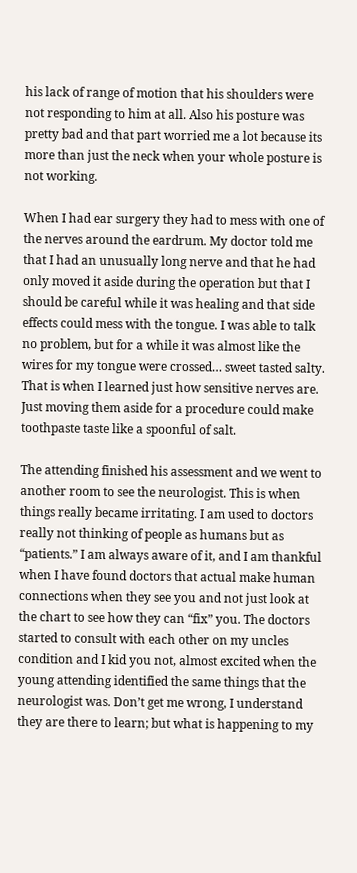his lack of range of motion that his shoulders were not responding to him at all. Also his posture was pretty bad and that part worried me a lot because its more than just the neck when your whole posture is not working.

When I had ear surgery they had to mess with one of the nerves around the eardrum. My doctor told me that I had an unusually long nerve and that he had only moved it aside during the operation but that I should be careful while it was healing and that side effects could mess with the tongue. I was able to talk no problem, but for a while it was almost like the wires for my tongue were crossed… sweet tasted salty. That is when I learned just how sensitive nerves are. Just moving them aside for a procedure could make toothpaste taste like a spoonful of salt.

The attending finished his assessment and we went to another room to see the neurologist. This is when things really became irritating. I am used to doctors really not thinking of people as humans but as “patients.” I am always aware of it, and I am thankful when I have found doctors that actual make human connections when they see you and not just look at the chart to see how they can “fix” you. The doctors started to consult with each other on my uncles condition and I kid you not, almost excited when the young attending identified the same things that the neurologist was. Don’t get me wrong, I understand they are there to learn; but what is happening to my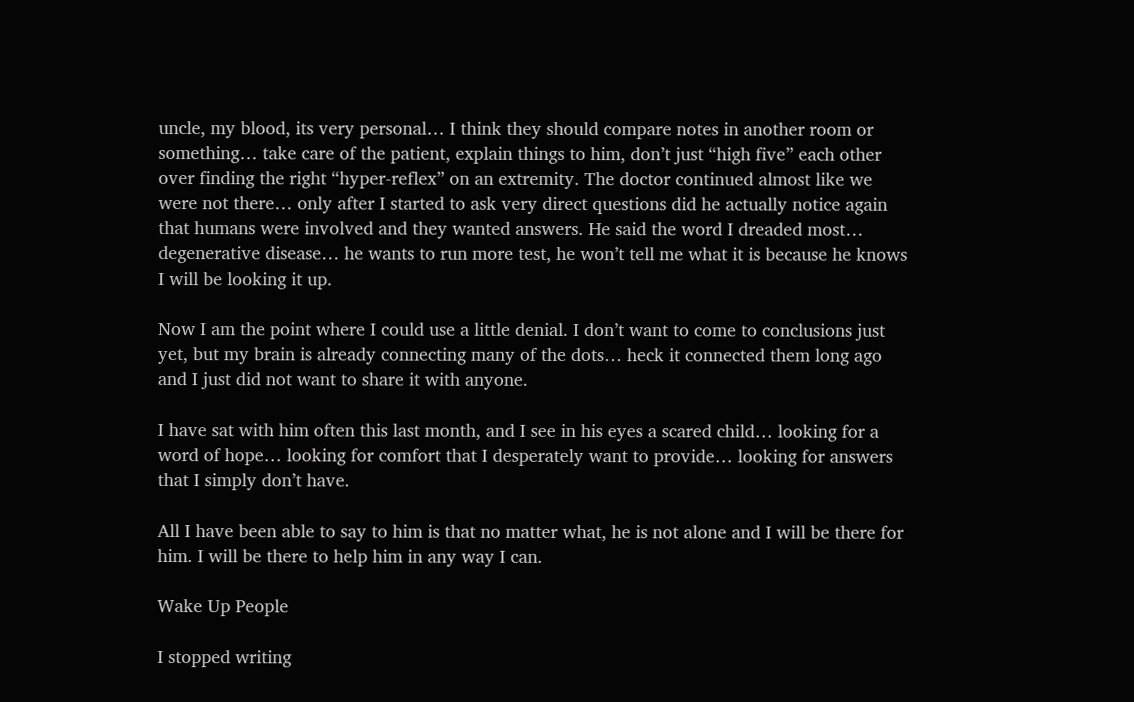uncle, my blood, its very personal… I think they should compare notes in another room or something… take care of the patient, explain things to him, don’t just “high five” each other over finding the right “hyper-reflex” on an extremity. The doctor continued almost like we were not there… only after I started to ask very direct questions did he actually notice again that humans were involved and they wanted answers. He said the word I dreaded most… degenerative disease… he wants to run more test, he won’t tell me what it is because he knows I will be looking it up.

Now I am the point where I could use a little denial. I don’t want to come to conclusions just yet, but my brain is already connecting many of the dots… heck it connected them long ago and I just did not want to share it with anyone.

I have sat with him often this last month, and I see in his eyes a scared child… looking for a word of hope… looking for comfort that I desperately want to provide… looking for answers that I simply don’t have.

All I have been able to say to him is that no matter what, he is not alone and I will be there for him. I will be there to help him in any way I can.

Wake Up People

I stopped writing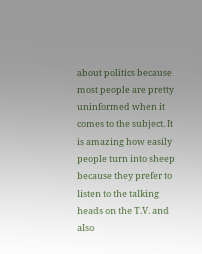about politics because most people are pretty uninformed when it comes to the subject. It is amazing how easily people turn into sheep because they prefer to listen to the talking heads on the T.V. and also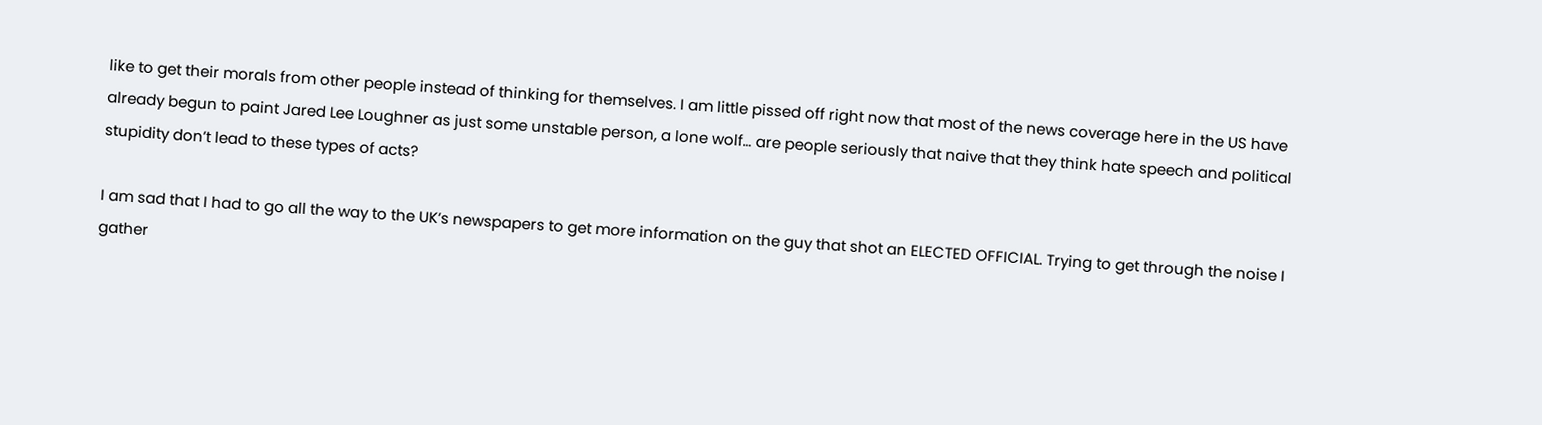like to get their morals from other people instead of thinking for themselves. I am little pissed off right now that most of the news coverage here in the US have already begun to paint Jared Lee Loughner as just some unstable person, a lone wolf… are people seriously that naive that they think hate speech and political stupidity don’t lead to these types of acts?

I am sad that I had to go all the way to the UK’s newspapers to get more information on the guy that shot an ELECTED OFFICIAL. Trying to get through the noise I gather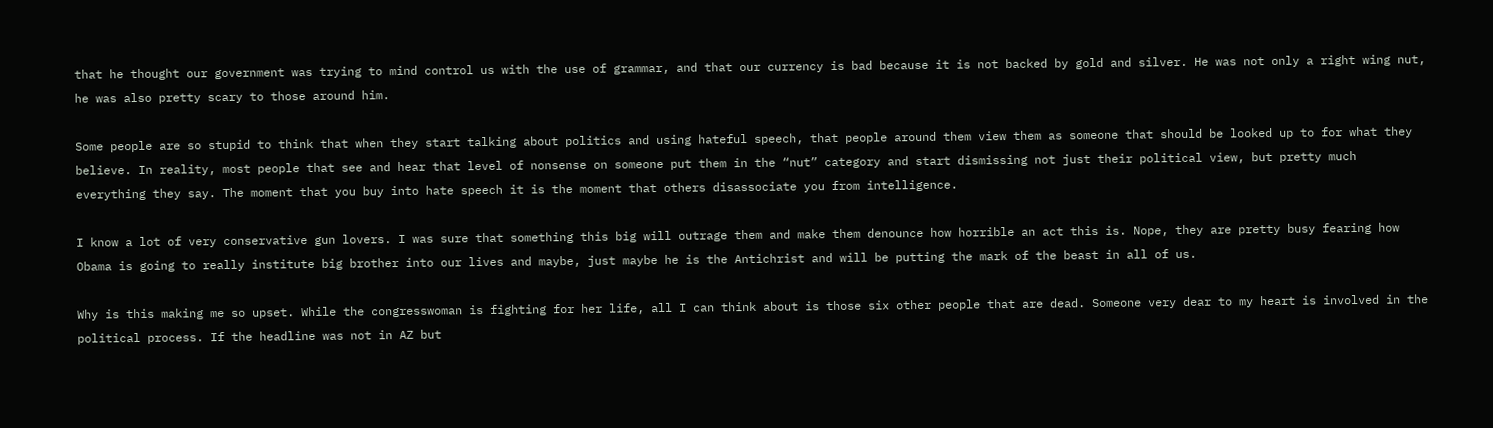that he thought our government was trying to mind control us with the use of grammar, and that our currency is bad because it is not backed by gold and silver. He was not only a right wing nut, he was also pretty scary to those around him.

Some people are so stupid to think that when they start talking about politics and using hateful speech, that people around them view them as someone that should be looked up to for what they believe. In reality, most people that see and hear that level of nonsense on someone put them in the “nut” category and start dismissing not just their political view, but pretty much everything they say. The moment that you buy into hate speech it is the moment that others disassociate you from intelligence.

I know a lot of very conservative gun lovers. I was sure that something this big will outrage them and make them denounce how horrible an act this is. Nope, they are pretty busy fearing how Obama is going to really institute big brother into our lives and maybe, just maybe he is the Antichrist and will be putting the mark of the beast in all of us.

Why is this making me so upset. While the congresswoman is fighting for her life, all I can think about is those six other people that are dead. Someone very dear to my heart is involved in the political process. If the headline was not in AZ but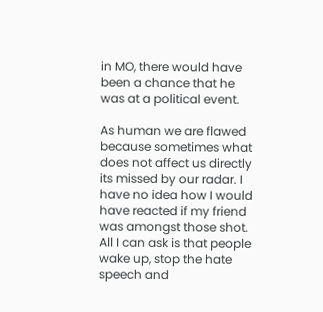in MO, there would have been a chance that he was at a political event.

As human we are flawed because sometimes what does not affect us directly its missed by our radar. I have no idea how I would have reacted if my friend was amongst those shot. All I can ask is that people wake up, stop the hate speech and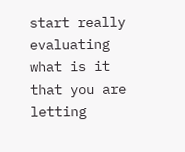start really evaluating what is it that you are letting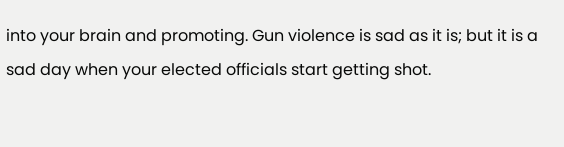into your brain and promoting. Gun violence is sad as it is; but it is a sad day when your elected officials start getting shot.